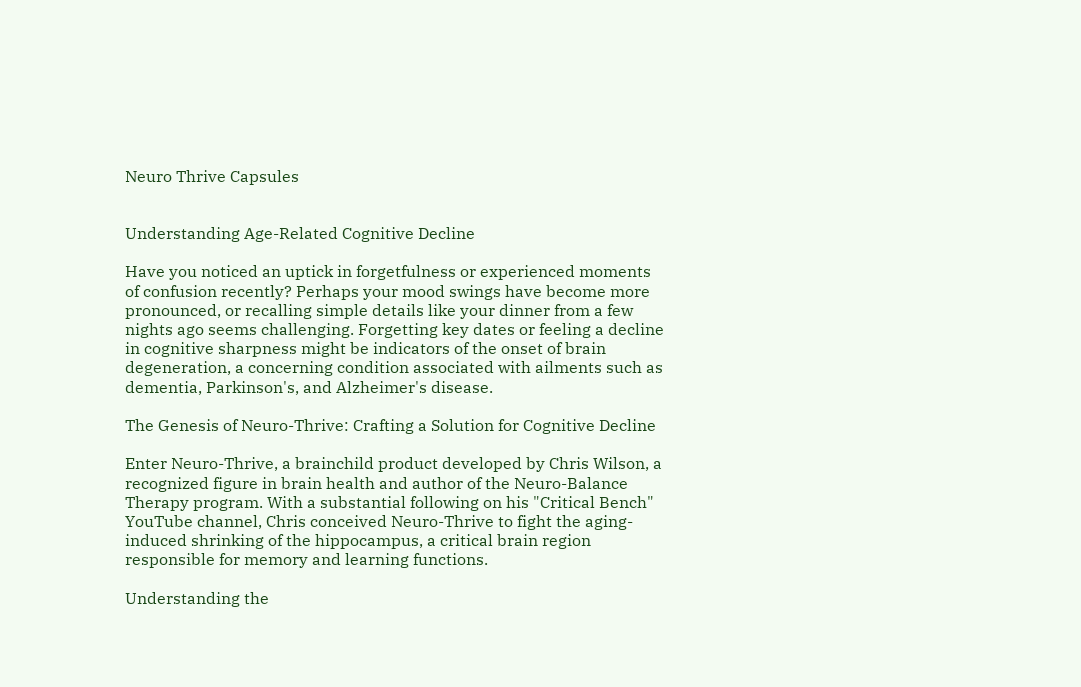Neuro Thrive Capsules


Understanding Age-Related Cognitive Decline

Have you noticed an uptick in forgetfulness or experienced moments of confusion recently? Perhaps your mood swings have become more pronounced, or recalling simple details like your dinner from a few nights ago seems challenging. Forgetting key dates or feeling a decline in cognitive sharpness might be indicators of the onset of brain degeneration, a concerning condition associated with ailments such as dementia, Parkinson's, and Alzheimer's disease.

The Genesis of Neuro-Thrive: Crafting a Solution for Cognitive Decline

Enter Neuro-Thrive, a brainchild product developed by Chris Wilson, a recognized figure in brain health and author of the Neuro-Balance Therapy program. With a substantial following on his "Critical Bench" YouTube channel, Chris conceived Neuro-Thrive to fight the aging-induced shrinking of the hippocampus, a critical brain region responsible for memory and learning functions.

Understanding the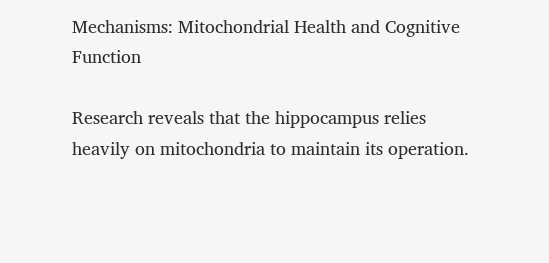Mechanisms: Mitochondrial Health and Cognitive Function

Research reveals that the hippocampus relies heavily on mitochondria to maintain its operation.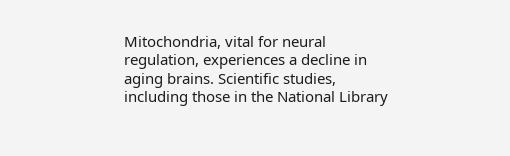Mitochondria, vital for neural regulation, experiences a decline in aging brains. Scientific studies, including those in the National Library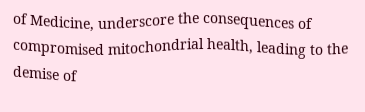of Medicine, underscore the consequences of compromised mitochondrial health, leading to the demise of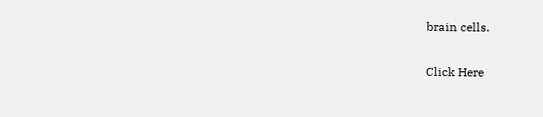brain cells.

Click Here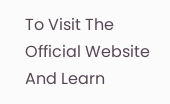To Visit The Official Website And Learn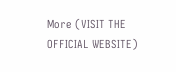More (VISIT THE OFFICIAL WEBSITE)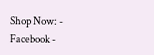Shop Now: -
Facebook -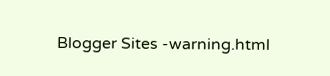Blogger Sites -warning.html